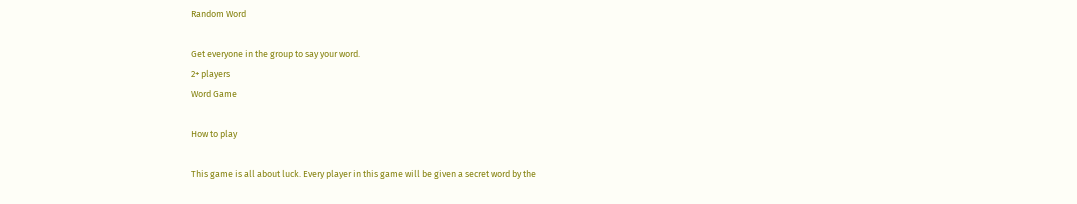Random Word

Get everyone in the group to say your word.
2+ players
Word Game

How to play

This game is all about luck. Every player in this game will be given a secret word by the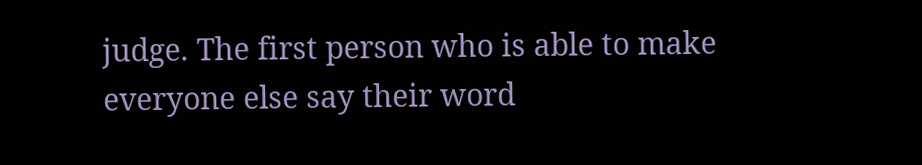judge. The first person who is able to make everyone else say their word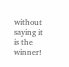without saying it is the winner!